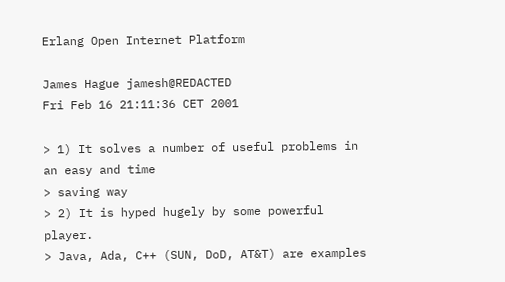Erlang Open Internet Platform

James Hague jamesh@REDACTED
Fri Feb 16 21:11:36 CET 2001

> 1) It solves a number of useful problems in an easy and time
> saving way
> 2) It is hyped hugely by some powerful player.
> Java, Ada, C++ (SUN, DoD, AT&T) are examples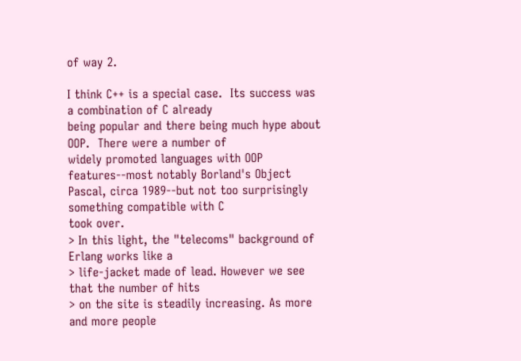of way 2.

I think C++ is a special case.  Its success was a combination of C already
being popular and there being much hype about OOP.  There were a number of
widely promoted languages with OOP features--most notably Borland's Object
Pascal, circa 1989--but not too surprisingly something compatible with C
took over.
> In this light, the "telecoms" background of Erlang works like a
> life-jacket made of lead. However we see that the number of hits
> on the site is steadily increasing. As more and more people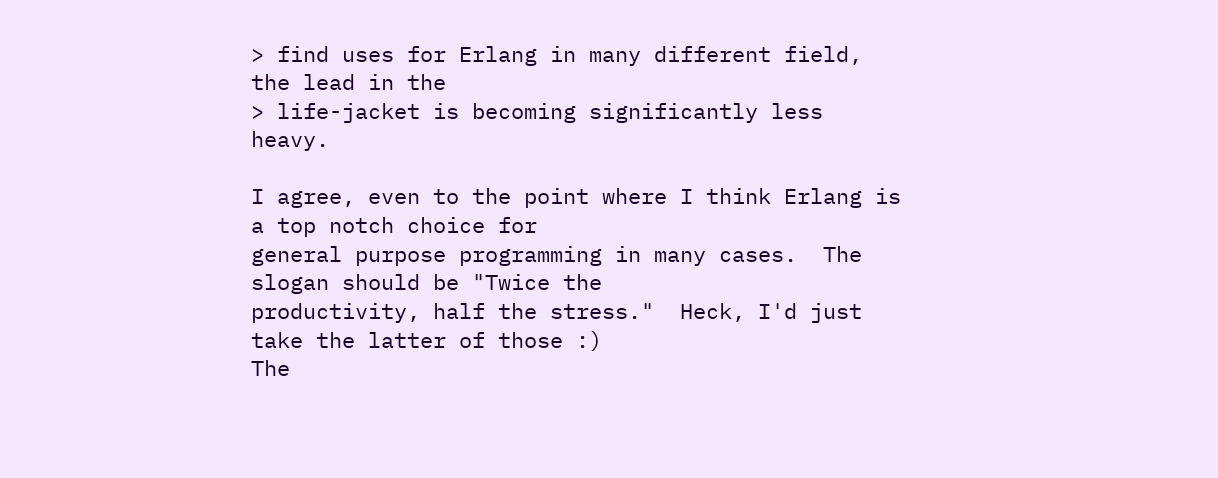> find uses for Erlang in many different field, the lead in the
> life-jacket is becoming significantly less heavy.

I agree, even to the point where I think Erlang is a top notch choice for
general purpose programming in many cases.  The slogan should be "Twice the
productivity, half the stress."  Heck, I'd just take the latter of those :)
The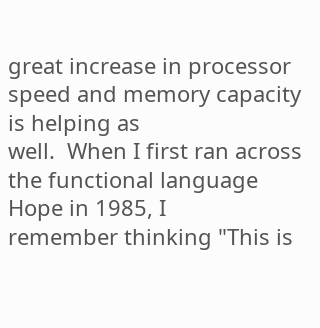great increase in processor speed and memory capacity is helping as
well.  When I first ran across the functional language Hope in 1985, I
remember thinking "This is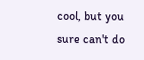cool, but you sure can't do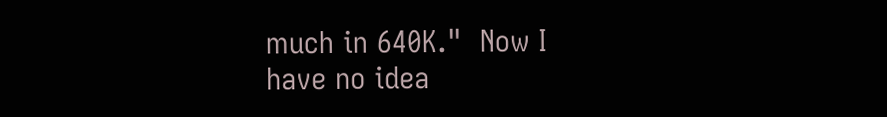much in 640K."  Now I
have no idea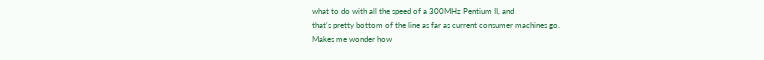what to do with all the speed of a 300MHz Pentium II, and
that's pretty bottom of the line as far as current consumer machines go.
Makes me wonder how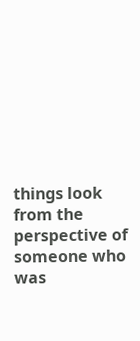things look from the perspective of someone who was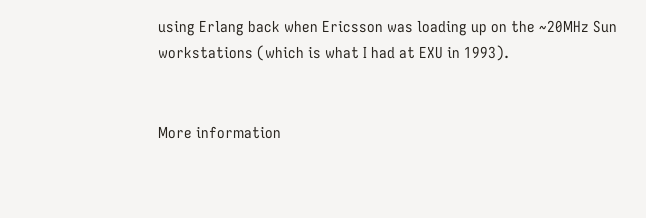using Erlang back when Ericsson was loading up on the ~20MHz Sun
workstations (which is what I had at EXU in 1993).


More information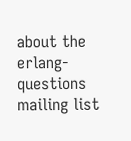about the erlang-questions mailing list